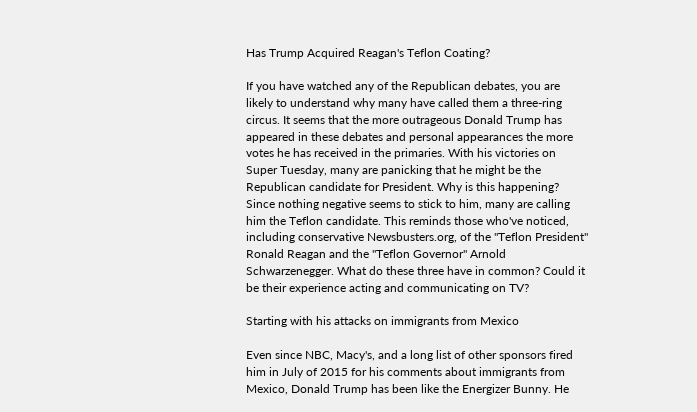Has Trump Acquired Reagan's Teflon Coating?

If you have watched any of the Republican debates, you are likely to understand why many have called them a three-ring circus. It seems that the more outrageous Donald Trump has appeared in these debates and personal appearances the more votes he has received in the primaries. With his victories on Super Tuesday, many are panicking that he might be the Republican candidate for President. Why is this happening? Since nothing negative seems to stick to him, many are calling him the Teflon candidate. This reminds those who've noticed, including conservative Newsbusters.org, of the "Teflon President" Ronald Reagan and the "Teflon Governor" Arnold Schwarzenegger. What do these three have in common? Could it be their experience acting and communicating on TV?

Starting with his attacks on immigrants from Mexico

Even since NBC, Macy's, and a long list of other sponsors fired him in July of 2015 for his comments about immigrants from Mexico, Donald Trump has been like the Energizer Bunny. He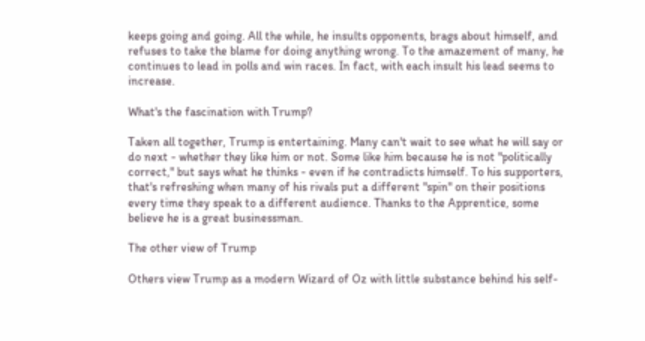keeps going and going. All the while, he insults opponents, brags about himself, and refuses to take the blame for doing anything wrong. To the amazement of many, he continues to lead in polls and win races. In fact, with each insult his lead seems to increase.

What's the fascination with Trump?

Taken all together, Trump is entertaining. Many can't wait to see what he will say or do next - whether they like him or not. Some like him because he is not "politically correct," but says what he thinks - even if he contradicts himself. To his supporters, that's refreshing when many of his rivals put a different "spin" on their positions every time they speak to a different audience. Thanks to the Apprentice, some believe he is a great businessman.

The other view of Trump

Others view Trump as a modern Wizard of Oz with little substance behind his self-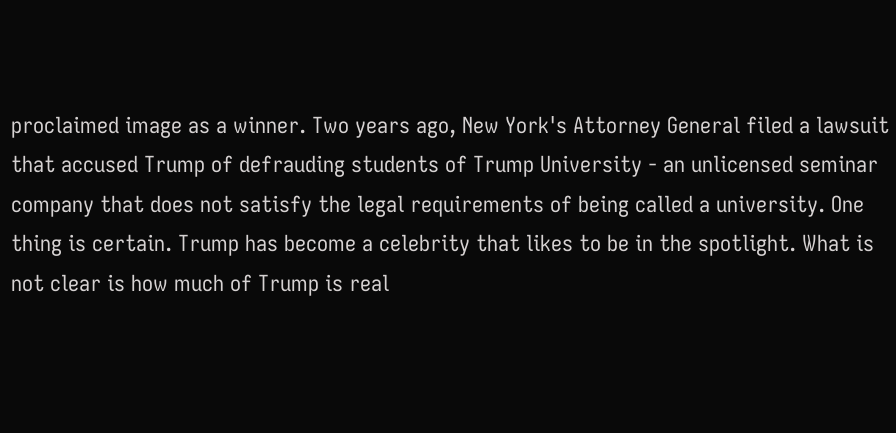proclaimed image as a winner. Two years ago, New York's Attorney General filed a lawsuit that accused Trump of defrauding students of Trump University - an unlicensed seminar company that does not satisfy the legal requirements of being called a university. One thing is certain. Trump has become a celebrity that likes to be in the spotlight. What is not clear is how much of Trump is real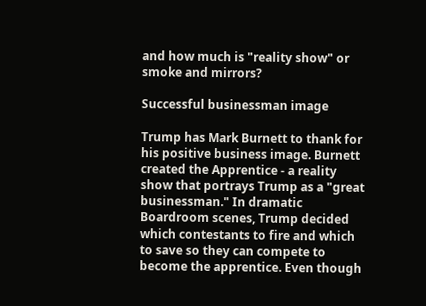and how much is "reality show" or smoke and mirrors?

Successful businessman image

Trump has Mark Burnett to thank for his positive business image. Burnett created the Apprentice - a reality show that portrays Trump as a "great businessman." In dramatic Boardroom scenes, Trump decided which contestants to fire and which to save so they can compete to become the apprentice. Even though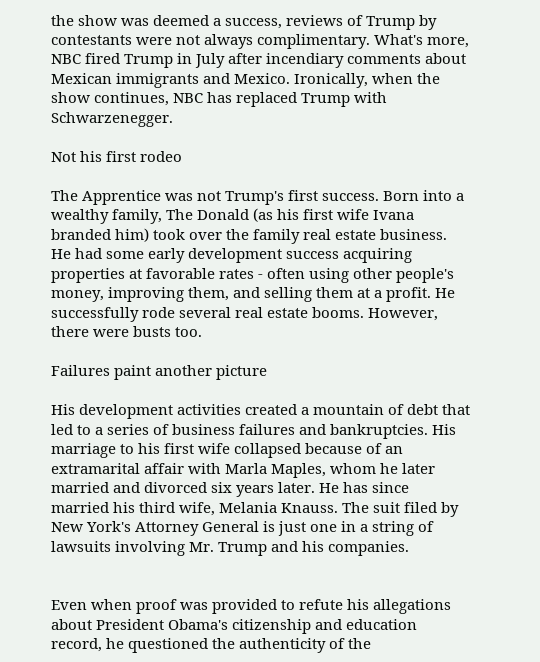the show was deemed a success, reviews of Trump by contestants were not always complimentary. What's more, NBC fired Trump in July after incendiary comments about Mexican immigrants and Mexico. Ironically, when the show continues, NBC has replaced Trump with Schwarzenegger.

Not his first rodeo

The Apprentice was not Trump's first success. Born into a wealthy family, The Donald (as his first wife Ivana branded him) took over the family real estate business. He had some early development success acquiring properties at favorable rates - often using other people's money, improving them, and selling them at a profit. He successfully rode several real estate booms. However, there were busts too.

Failures paint another picture

His development activities created a mountain of debt that led to a series of business failures and bankruptcies. His marriage to his first wife collapsed because of an extramarital affair with Marla Maples, whom he later married and divorced six years later. He has since married his third wife, Melania Knauss. The suit filed by New York's Attorney General is just one in a string of lawsuits involving Mr. Trump and his companies.


Even when proof was provided to refute his allegations about President Obama's citizenship and education record, he questioned the authenticity of the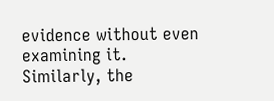evidence without even examining it. Similarly, the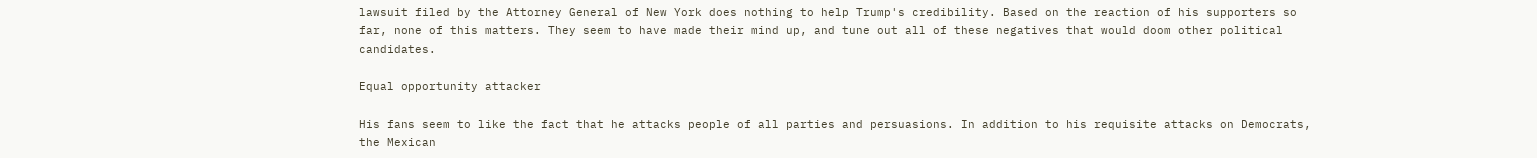lawsuit filed by the Attorney General of New York does nothing to help Trump's credibility. Based on the reaction of his supporters so far, none of this matters. They seem to have made their mind up, and tune out all of these negatives that would doom other political candidates.

Equal opportunity attacker

His fans seem to like the fact that he attacks people of all parties and persuasions. In addition to his requisite attacks on Democrats, the Mexican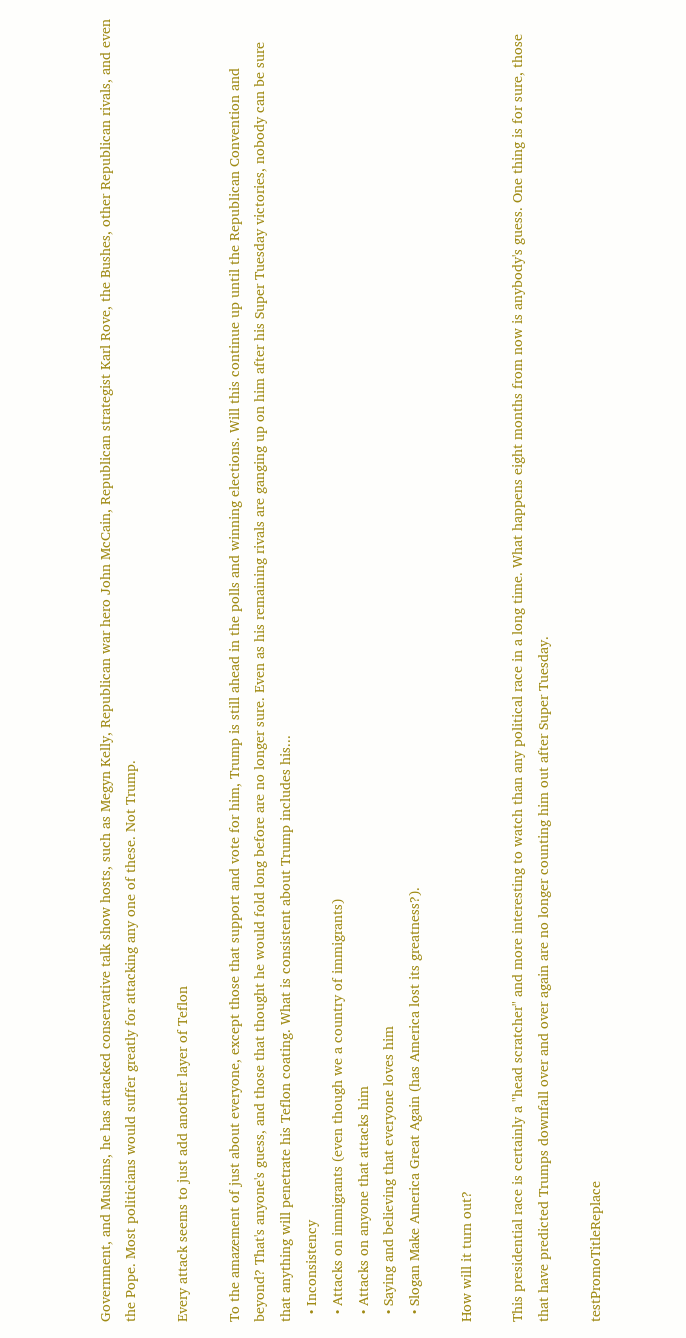Government, and Muslims, he has attacked conservative talk show hosts, such as Megyn Kelly, Republican war hero John McCain, Republican strategist Karl Rove, the Bushes, other Republican rivals, and even the Pope. Most politicians would suffer greatly for attacking any one of these. Not Trump.

Every attack seems to just add another layer of Teflon

To the amazement of just about everyone, except those that support and vote for him, Trump is still ahead in the polls and winning elections. Will this continue up until the Republican Convention and beyond? That's anyone's guess, and those that thought he would fold long before are no longer sure. Even as his remaining rivals are ganging up on him after his Super Tuesday victories, nobody can be sure that anything will penetrate his Teflon coating. What is consistent about Trump includes his...
  • Inconsistency
  • Attacks on immigrants (even though we a country of immigrants)
  • Attacks on anyone that attacks him
  • Saying and believing that everyone loves him
  • Slogan Make America Great Again (has America lost its greatness?).

How will it turn out?

This presidential race is certainly a "head scratcher" and more interesting to watch than any political race in a long time. What happens eight months from now is anybody's guess. One thing is for sure, those that have predicted Trumps downfall over and over again are no longer counting him out after Super Tuesday.

testPromoTitleReplace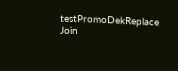testPromoDekReplace Join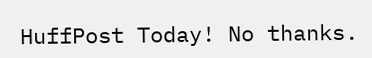HuffPost Today! No thanks.